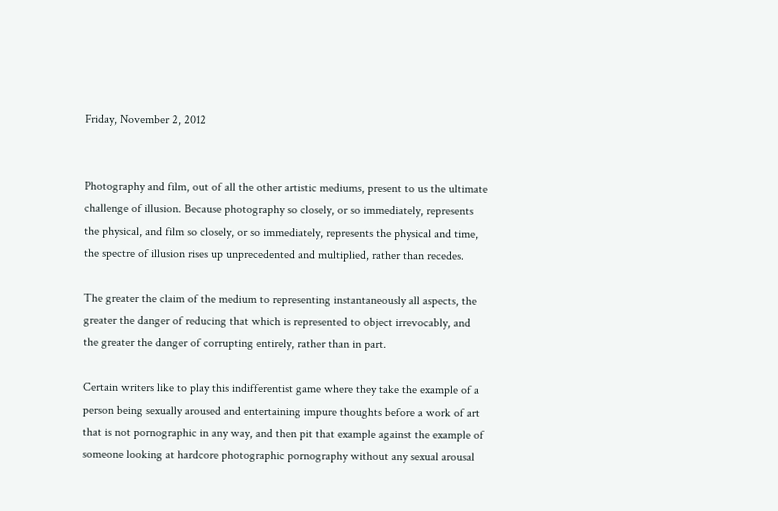Friday, November 2, 2012


Photography and film, out of all the other artistic mediums, present to us the ultimate challenge of illusion. Because photography so closely, or so immediately, represents the physical, and film so closely, or so immediately, represents the physical and time, the spectre of illusion rises up unprecedented and multiplied, rather than recedes.

The greater the claim of the medium to representing instantaneously all aspects, the greater the danger of reducing that which is represented to object irrevocably, and the greater the danger of corrupting entirely, rather than in part.

Certain writers like to play this indifferentist game where they take the example of a person being sexually aroused and entertaining impure thoughts before a work of art that is not pornographic in any way, and then pit that example against the example of someone looking at hardcore photographic pornography without any sexual arousal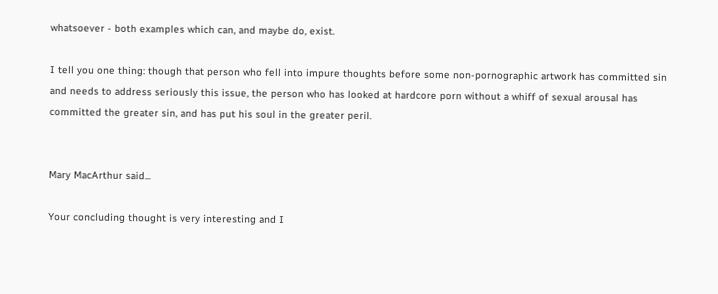whatsoever - both examples which can, and maybe do, exist.

I tell you one thing: though that person who fell into impure thoughts before some non-pornographic artwork has committed sin and needs to address seriously this issue, the person who has looked at hardcore porn without a whiff of sexual arousal has committed the greater sin, and has put his soul in the greater peril.


Mary MacArthur said...

Your concluding thought is very interesting and I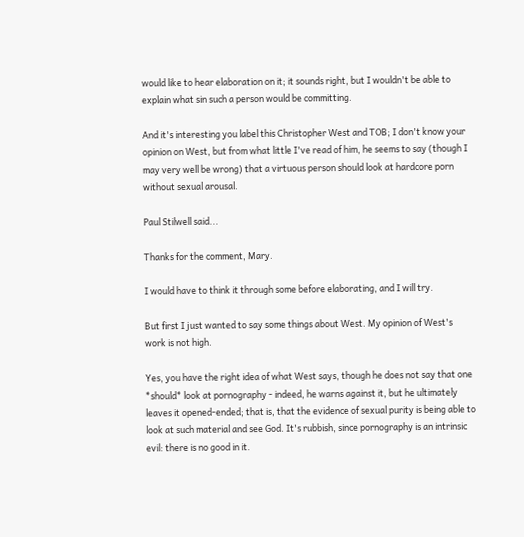would like to hear elaboration on it; it sounds right, but I wouldn't be able to explain what sin such a person would be committing.

And it's interesting you label this Christopher West and TOB; I don't know your opinion on West, but from what little I've read of him, he seems to say (though I may very well be wrong) that a virtuous person should look at hardcore porn without sexual arousal.

Paul Stilwell said...

Thanks for the comment, Mary.

I would have to think it through some before elaborating, and I will try.

But first I just wanted to say some things about West. My opinion of West's work is not high.

Yes, you have the right idea of what West says, though he does not say that one *should* look at pornography - indeed, he warns against it, but he ultimately leaves it opened-ended; that is, that the evidence of sexual purity is being able to look at such material and see God. It's rubbish, since pornography is an intrinsic evil: there is no good in it.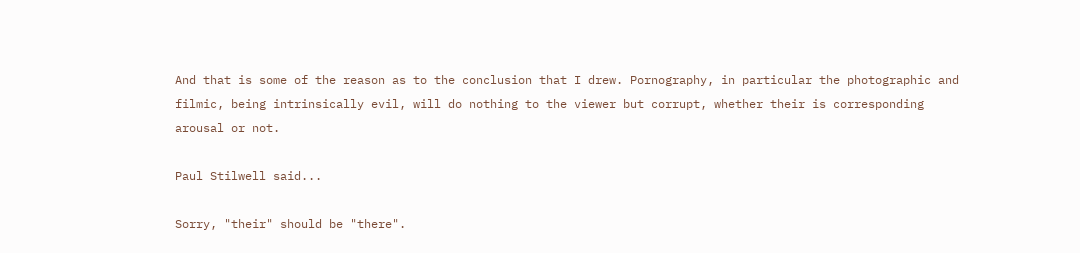And that is some of the reason as to the conclusion that I drew. Pornography, in particular the photographic and filmic, being intrinsically evil, will do nothing to the viewer but corrupt, whether their is corresponding arousal or not.

Paul Stilwell said...

Sorry, "their" should be "there".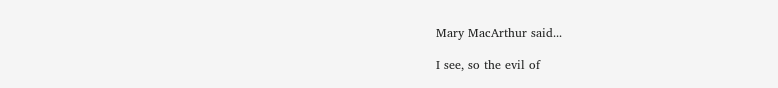Mary MacArthur said...

I see, so the evil of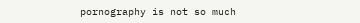pornography is not so much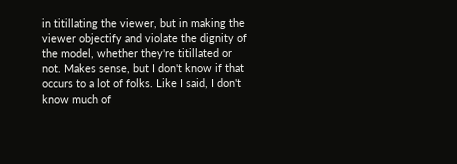in titillating the viewer, but in making the viewer objectify and violate the dignity of the model, whether they're titillated or not. Makes sense, but I don't know if that occurs to a lot of folks. Like I said, I don't know much of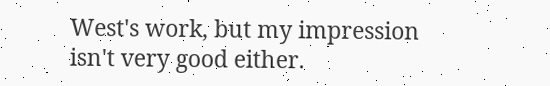West's work, but my impression isn't very good either.